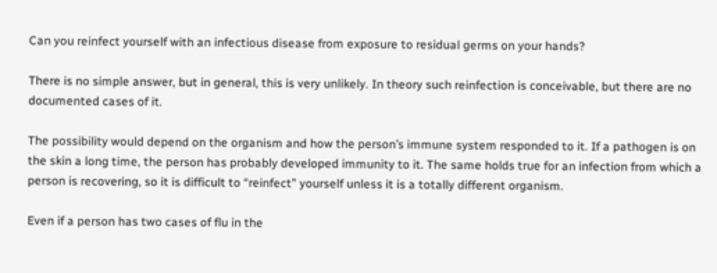Can you reinfect yourself with an infectious disease from exposure to residual germs on your hands?

There is no simple answer, but in general, this is very unlikely. In theory such reinfection is conceivable, but there are no documented cases of it.

The possibility would depend on the organism and how the person’s immune system responded to it. If a pathogen is on the skin a long time, the person has probably developed immunity to it. The same holds true for an infection from which a person is recovering, so it is difficult to “reinfect” yourself unless it is a totally different organism.

Even if a person has two cases of flu in the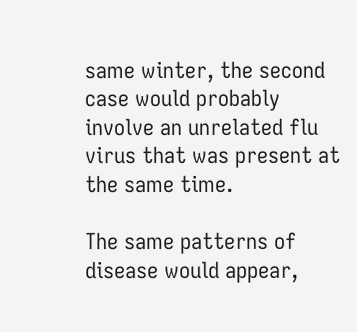same winter, the second case would probably involve an unrelated flu virus that was present at the same time.

The same patterns of disease would appear,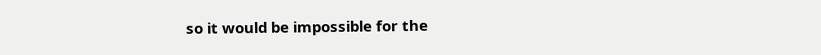so it would be impossible for the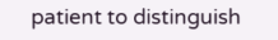patient to distinguish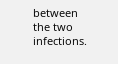between the two infections.